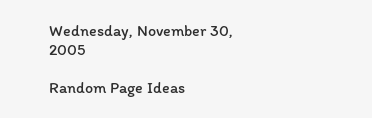Wednesday, November 30, 2005

Random Page Ideas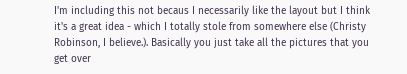I'm including this not becaus I necessarily like the layout but I think it's a great idea - which I totally stole from somewhere else (Christy Robinson, I believe.). Basically you just take all the pictures that you get over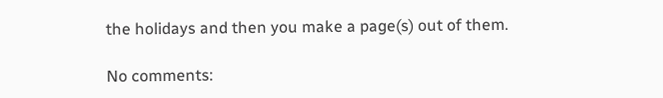the holidays and then you make a page(s) out of them.

No comments: